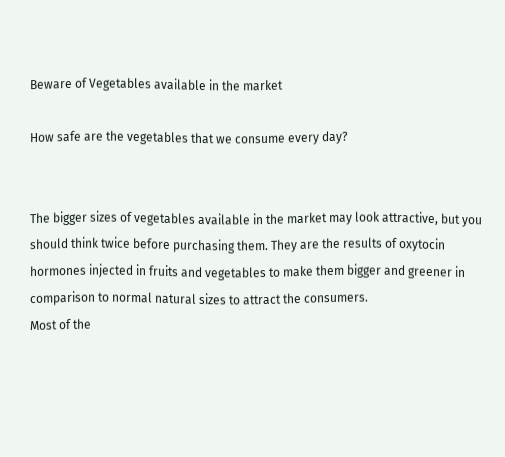Beware of Vegetables available in the market

How safe are the vegetables that we consume every day?


The bigger sizes of vegetables available in the market may look attractive, but you should think twice before purchasing them. They are the results of oxytocin hormones injected in fruits and vegetables to make them bigger and greener in comparison to normal natural sizes to attract the consumers.
Most of the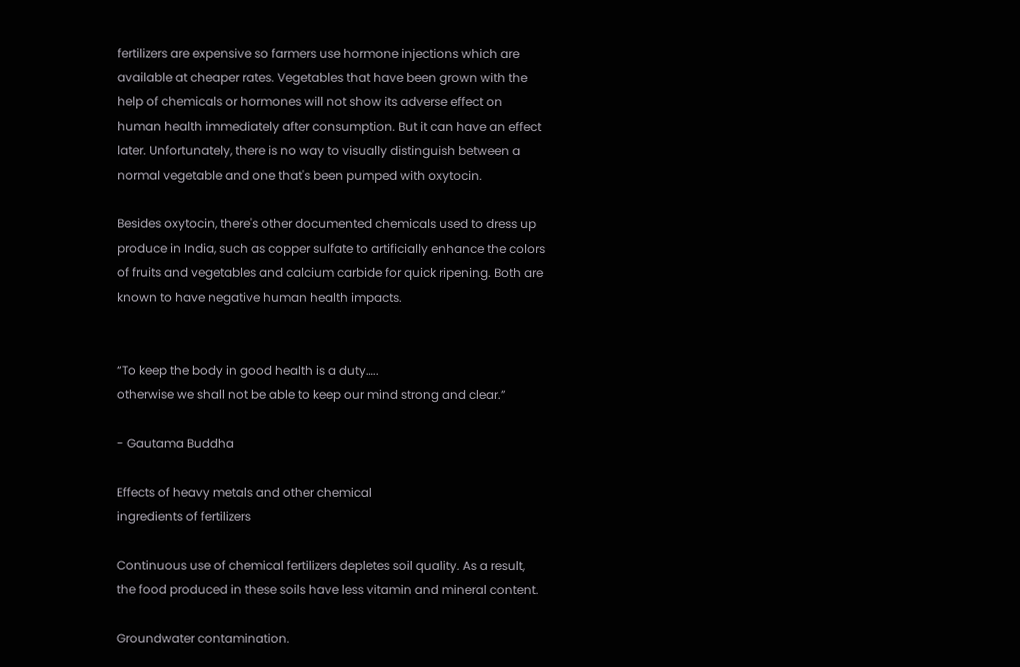fertilizers are expensive so farmers use hormone injections which are available at cheaper rates. Vegetables that have been grown with the help of chemicals or hormones will not show its adverse effect on human health immediately after consumption. But it can have an effect later. Unfortunately, there is no way to visually distinguish between a normal vegetable and one that's been pumped with oxytocin.

Besides oxytocin, there's other documented chemicals used to dress up produce in India, such as copper sulfate to artificially enhance the colors of fruits and vegetables and calcium carbide for quick ripening. Both are known to have negative human health impacts.


“To keep the body in good health is a duty…..
otherwise we shall not be able to keep our mind strong and clear.”

- Gautama Buddha

Effects of heavy metals and other chemical
ingredients of fertilizers

Continuous use of chemical fertilizers depletes soil quality. As a result, the food produced in these soils have less vitamin and mineral content.

Groundwater contamination.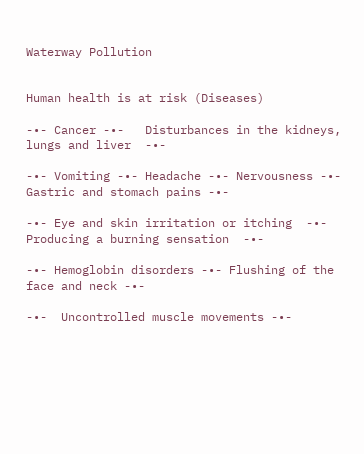Waterway Pollution


Human health is at risk (Diseases)

-•- Cancer -•-   Disturbances in the kidneys, lungs and liver  -•-

-•- Vomiting -•- Headache -•- Nervousness -•- Gastric and stomach pains -•-

-•- Eye and skin irritation or itching  -•- Producing a burning sensation  -•-

-•- Hemoglobin disorders -•- Flushing of the face and neck -•-

-•-  Uncontrolled muscle movements -•-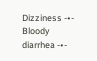Dizziness -•- Bloody diarrhea -•-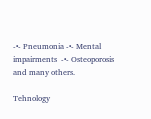-•- Pneumonia -•- Mental impairments  -•- Osteoporosis and many others.

Tehnology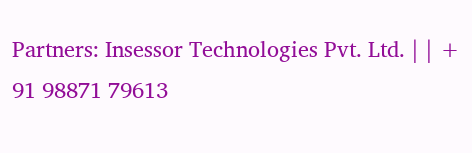Partners: Insessor Technologies Pvt. Ltd. | | + 91 98871 79613